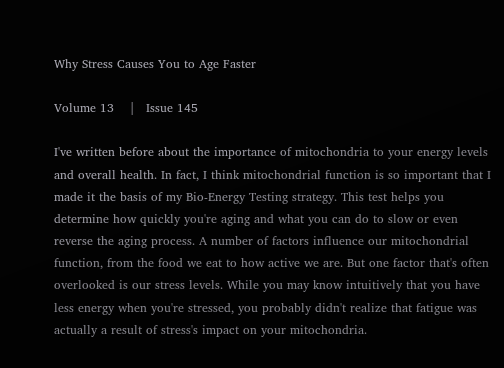Why Stress Causes You to Age Faster

Volume 13    |   Issue 145

I've written before about the importance of mitochondria to your energy levels and overall health. In fact, I think mitochondrial function is so important that I made it the basis of my Bio-Energy Testing strategy. This test helps you determine how quickly you're aging and what you can do to slow or even reverse the aging process. A number of factors influence our mitochondrial function, from the food we eat to how active we are. But one factor that's often overlooked is our stress levels. While you may know intuitively that you have less energy when you're stressed, you probably didn't realize that fatigue was actually a result of stress's impact on your mitochondria.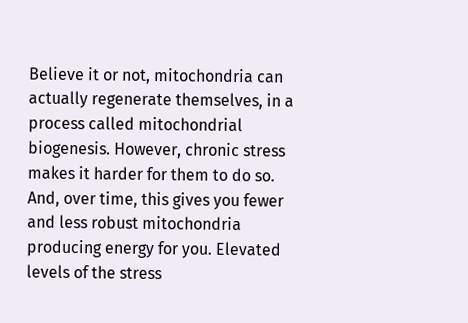Believe it or not, mitochondria can actually regenerate themselves, in a process called mitochondrial biogenesis. However, chronic stress makes it harder for them to do so. And, over time, this gives you fewer and less robust mitochondria producing energy for you. Elevated levels of the stress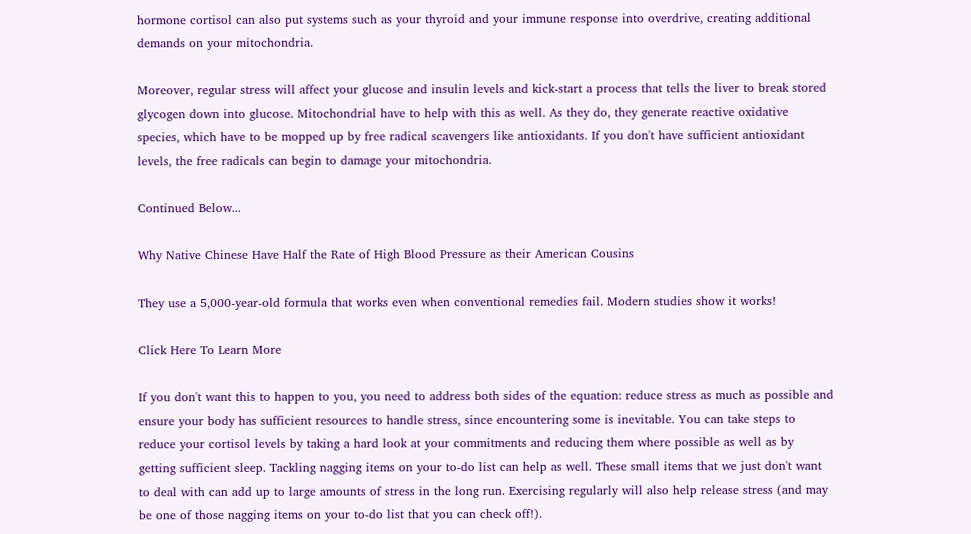hormone cortisol can also put systems such as your thyroid and your immune response into overdrive, creating additional demands on your mitochondria.

Moreover, regular stress will affect your glucose and insulin levels and kick-start a process that tells the liver to break stored glycogen down into glucose. Mitochondrial have to help with this as well. As they do, they generate reactive oxidative species, which have to be mopped up by free radical scavengers like antioxidants. If you don't have sufficient antioxidant levels, the free radicals can begin to damage your mitochondria.

Continued Below...

Why Native Chinese Have Half the Rate of High Blood Pressure as their American Cousins

They use a 5,000-year-old formula that works even when conventional remedies fail. Modern studies show it works!

Click Here To Learn More

If you don't want this to happen to you, you need to address both sides of the equation: reduce stress as much as possible and ensure your body has sufficient resources to handle stress, since encountering some is inevitable. You can take steps to reduce your cortisol levels by taking a hard look at your commitments and reducing them where possible as well as by getting sufficient sleep. Tackling nagging items on your to-do list can help as well. These small items that we just don't want to deal with can add up to large amounts of stress in the long run. Exercising regularly will also help release stress (and may be one of those nagging items on your to-do list that you can check off!).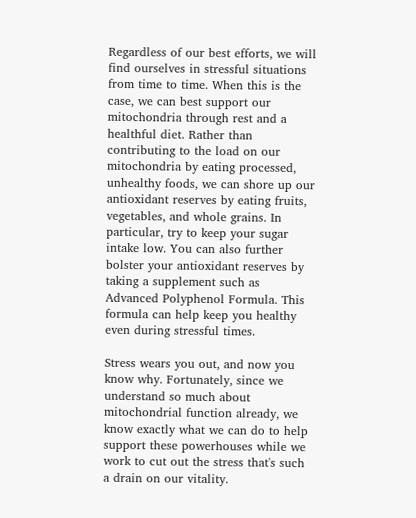Regardless of our best efforts, we will find ourselves in stressful situations from time to time. When this is the case, we can best support our mitochondria through rest and a healthful diet. Rather than contributing to the load on our mitochondria by eating processed, unhealthy foods, we can shore up our antioxidant reserves by eating fruits, vegetables, and whole grains. In particular, try to keep your sugar intake low. You can also further bolster your antioxidant reserves by taking a supplement such as Advanced Polyphenol Formula. This formula can help keep you healthy even during stressful times.

Stress wears you out, and now you know why. Fortunately, since we understand so much about mitochondrial function already, we know exactly what we can do to help support these powerhouses while we work to cut out the stress that's such a drain on our vitality.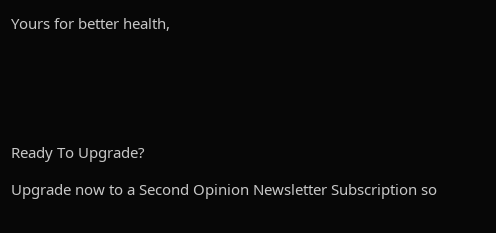Yours for better health,






Ready To Upgrade?

Upgrade now to a Second Opinion Newsletter Subscription so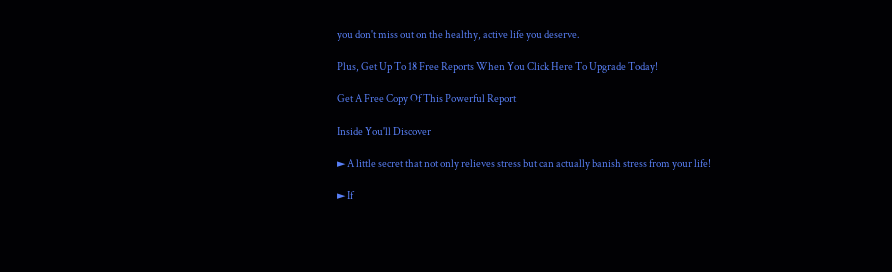you don't miss out on the healthy, active life you deserve.

Plus, Get Up To 18 Free Reports When You Click Here To Upgrade Today!

Get A Free Copy Of This Powerful Report

Inside You'll Discover

► A little secret that not only relieves stress but can actually banish stress from your life!

► If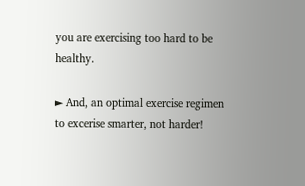you are exercising too hard to be healthy.

► And, an optimal exercise regimen to excerise smarter, not harder!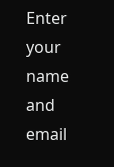Enter your name and email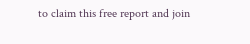to claim this free report and join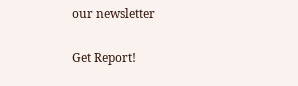our newsletter

Get Report!